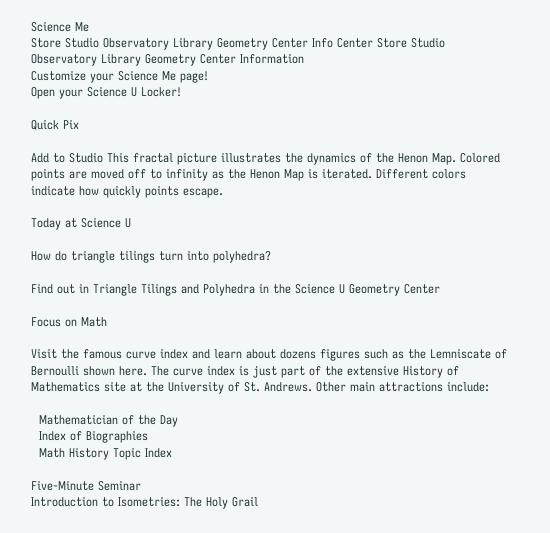Science Me
Store Studio Observatory Library Geometry Center Info Center Store Studio Observatory Library Geometry Center Information
Customize your Science Me page!
Open your Science U Locker!

Quick Pix

Add to Studio This fractal picture illustrates the dynamics of the Henon Map. Colored points are moved off to infinity as the Henon Map is iterated. Different colors indicate how quickly points escape.

Today at Science U

How do triangle tilings turn into polyhedra?

Find out in Triangle Tilings and Polyhedra in the Science U Geometry Center

Focus on Math

Visit the famous curve index and learn about dozens figures such as the Lemniscate of Bernoulli shown here. The curve index is just part of the extensive History of Mathematics site at the University of St. Andrews. Other main attractions include:

  Mathematician of the Day
  Index of Biographies
  Math History Topic Index

Five-Minute Seminar
Introduction to Isometries: The Holy Grail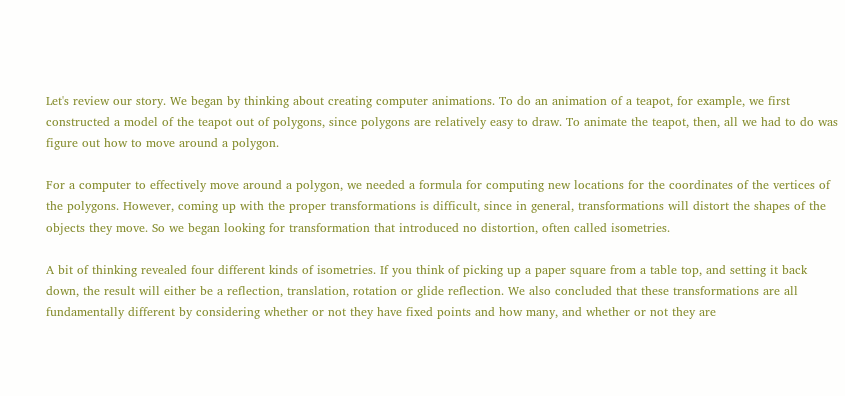Let's review our story. We began by thinking about creating computer animations. To do an animation of a teapot, for example, we first constructed a model of the teapot out of polygons, since polygons are relatively easy to draw. To animate the teapot, then, all we had to do was figure out how to move around a polygon.

For a computer to effectively move around a polygon, we needed a formula for computing new locations for the coordinates of the vertices of the polygons. However, coming up with the proper transformations is difficult, since in general, transformations will distort the shapes of the objects they move. So we began looking for transformation that introduced no distortion, often called isometries.

A bit of thinking revealed four different kinds of isometries. If you think of picking up a paper square from a table top, and setting it back down, the result will either be a reflection, translation, rotation or glide reflection. We also concluded that these transformations are all fundamentally different by considering whether or not they have fixed points and how many, and whether or not they are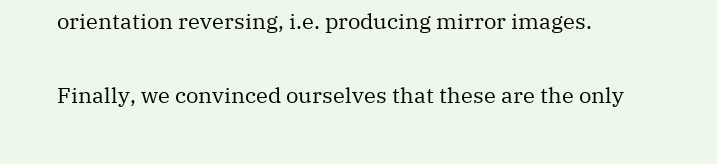orientation reversing, i.e. producing mirror images.

Finally, we convinced ourselves that these are the only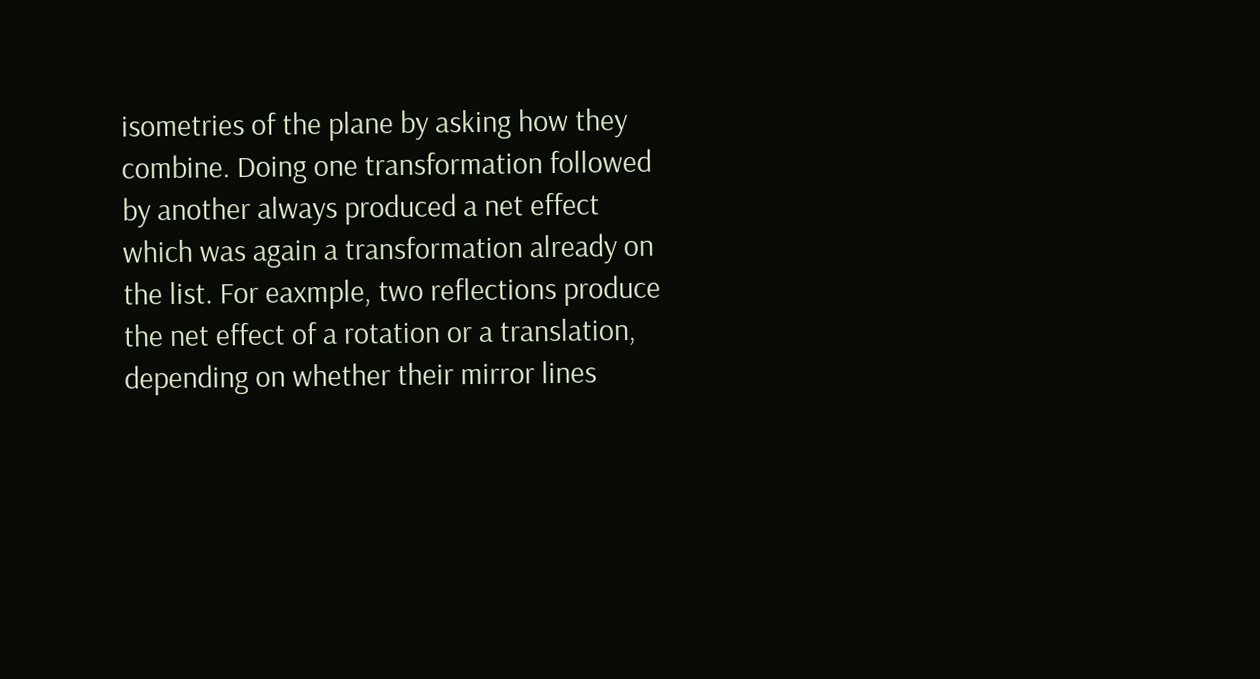isometries of the plane by asking how they combine. Doing one transformation followed by another always produced a net effect which was again a transformation already on the list. For eaxmple, two reflections produce the net effect of a rotation or a translation, depending on whether their mirror lines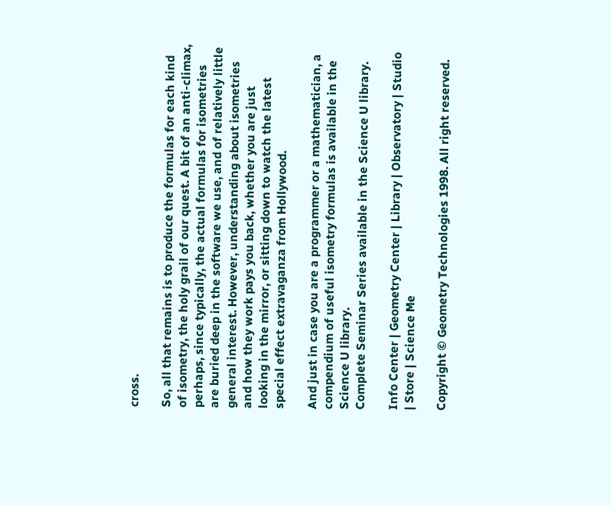cross.

So, all that remains is to produce the formulas for each kind of isometry, the holy grail of our quest. A bit of an anti-climax, perhaps, since typically, the actual formulas for isometries are buried deep in the software we use, and of relatively little general interest. However, understanding about isometries and how they work pays you back, whether you are just looking in the mirror, or sitting down to watch the latest special effect extravaganza from Hollywood.

And just in case you are a programmer or a mathematician, a compendium of useful isometry formulas is available in the Science U library.
Complete Seminar Series available in the Science U library.

Info Center | Geometry Center | Library | Observatory | Studio | Store | Science Me

Copyright © Geometry Technologies 1998. All right reserved.